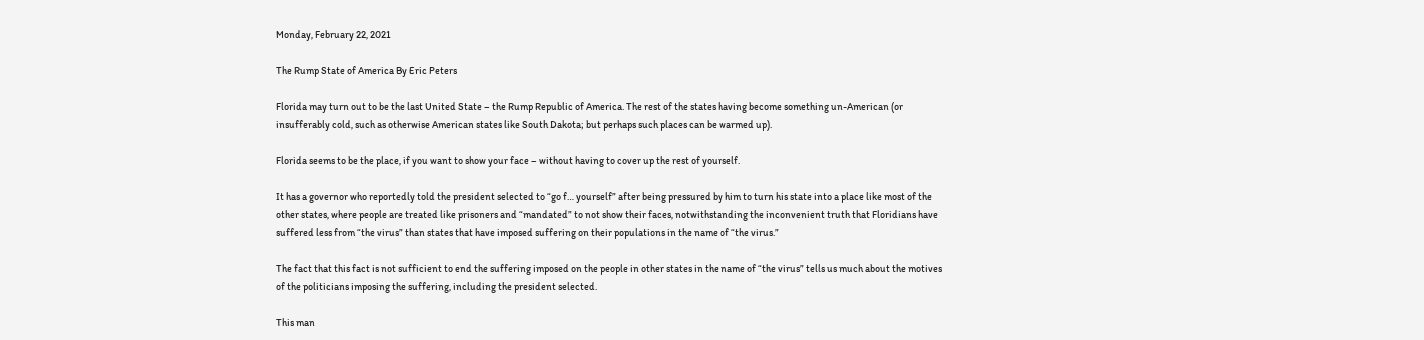Monday, February 22, 2021

The Rump State of America By Eric Peters

Florida may turn out to be the last United State – the Rump Republic of America. The rest of the states having become something un-American (or insufferably cold, such as otherwise American states like South Dakota; but perhaps such places can be warmed up).

Florida seems to be the place, if you want to show your face – without having to cover up the rest of yourself.

It has a governor who reportedly told the president selected to “go f… yourself” after being pressured by him to turn his state into a place like most of the other states, where people are treated like prisoners and “mandated” to not show their faces, notwithstanding the inconvenient truth that Floridians have suffered less from “the virus” than states that have imposed suffering on their populations in the name of “the virus.”

The fact that this fact is not sufficient to end the suffering imposed on the people in other states in the name of “the virus” tells us much about the motives of the politicians imposing the suffering, including the president selected.

This man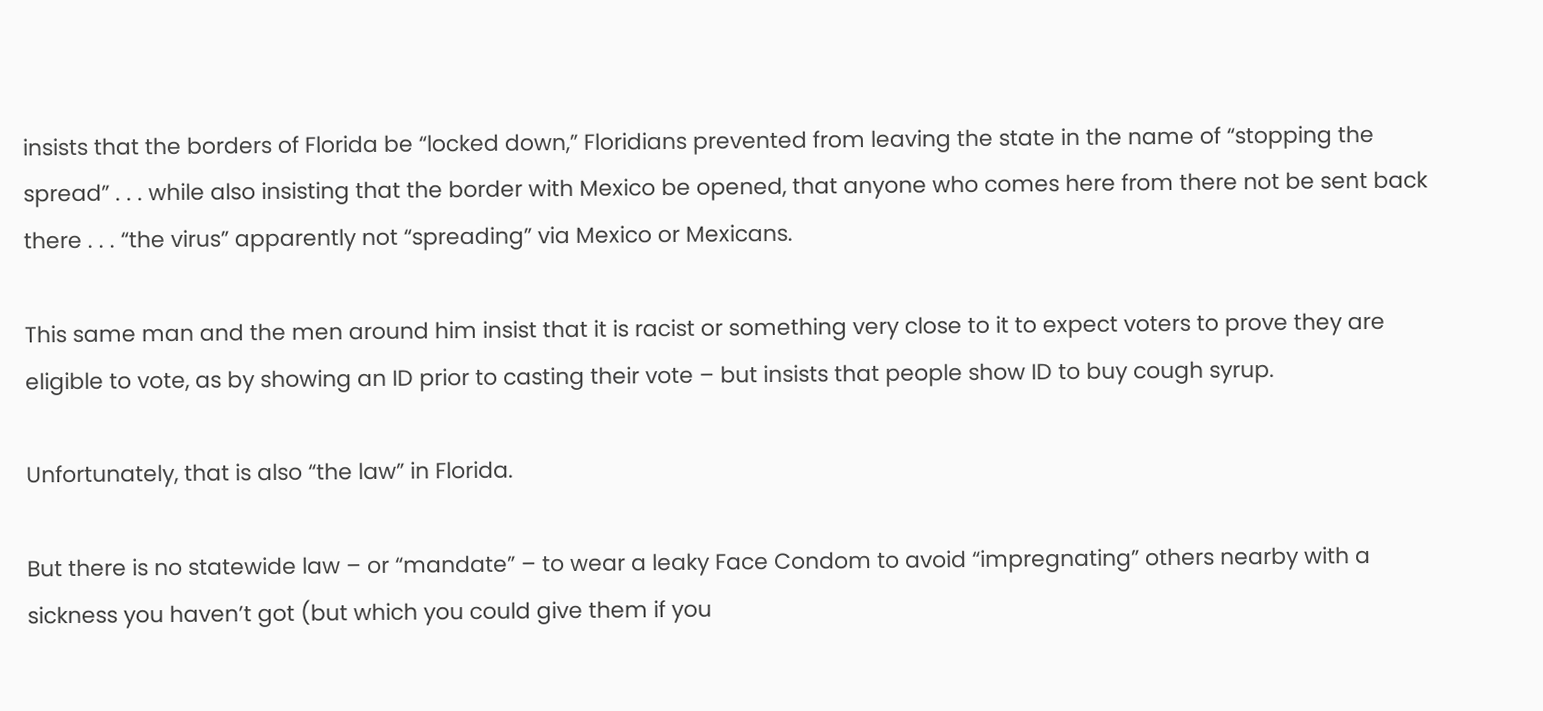insists that the borders of Florida be “locked down,” Floridians prevented from leaving the state in the name of “stopping the spread” . . . while also insisting that the border with Mexico be opened, that anyone who comes here from there not be sent back there . . . “the virus” apparently not “spreading” via Mexico or Mexicans.

This same man and the men around him insist that it is racist or something very close to it to expect voters to prove they are eligible to vote, as by showing an ID prior to casting their vote – but insists that people show ID to buy cough syrup.

Unfortunately, that is also “the law” in Florida.

But there is no statewide law – or “mandate” – to wear a leaky Face Condom to avoid “impregnating” others nearby with a sickness you haven’t got (but which you could give them if you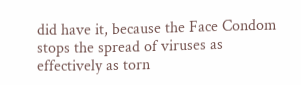did have it, because the Face Condom stops the spread of viruses as effectively as torn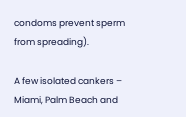condoms prevent sperm from spreading).

A few isolated cankers – Miami, Palm Beach and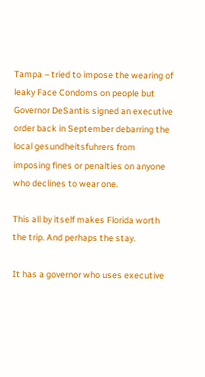Tampa – tried to impose the wearing of leaky Face Condoms on people but Governor DeSantis signed an executive order back in September debarring the local gesundheitsfuhrers from imposing fines or penalties on anyone who declines to wear one.

This all by itself makes Florida worth the trip. And perhaps the stay.

It has a governor who uses executive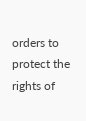orders to protect the rights of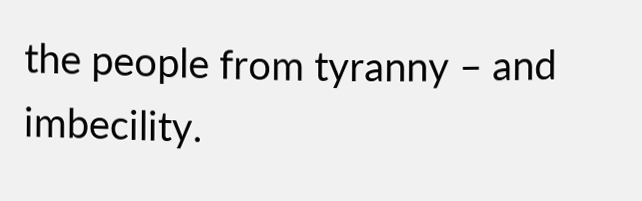the people from tyranny – and imbecility.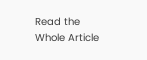Read the Whole Article